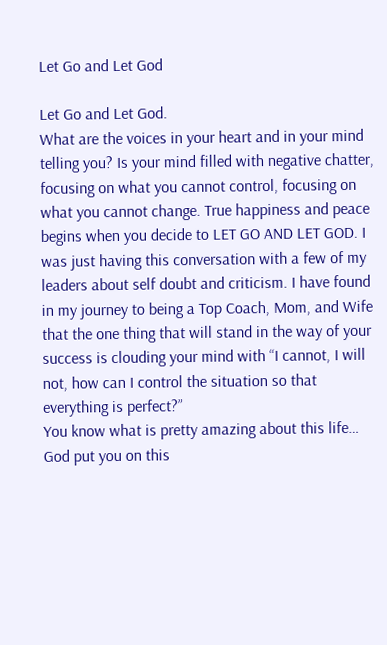Let Go and Let God

Let Go and Let God.
What are the voices in your heart and in your mind telling you? Is your mind filled with negative chatter, focusing on what you cannot control, focusing on what you cannot change. True happiness and peace begins when you decide to LET GO AND LET GOD. I was just having this conversation with a few of my leaders about self doubt and criticism. I have found in my journey to being a Top Coach, Mom, and Wife that the one thing that will stand in the way of your success is clouding your mind with “I cannot, I will not, how can I control the situation so that everything is perfect?”
You know what is pretty amazing about this life… God put you on this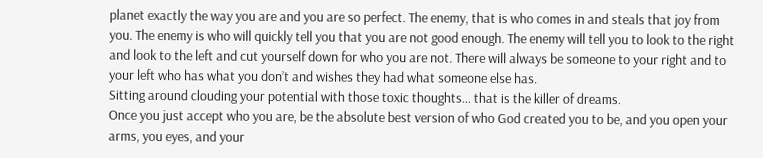planet exactly the way you are and you are so perfect. The enemy, that is who comes in and steals that joy from you. The enemy is who will quickly tell you that you are not good enough. The enemy will tell you to look to the right and look to the left and cut yourself down for who you are not. There will always be someone to your right and to your left who has what you don’t and wishes they had what someone else has.
Sitting around clouding your potential with those toxic thoughts… that is the killer of dreams.
Once you just accept who you are, be the absolute best version of who God created you to be, and you open your arms, you eyes, and your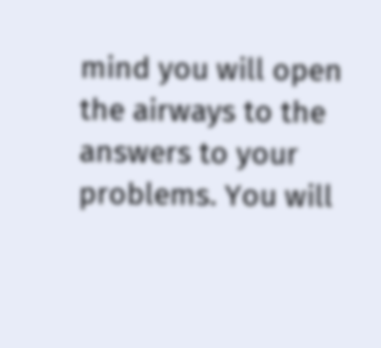mind you will open the airways to the answers to your problems. You will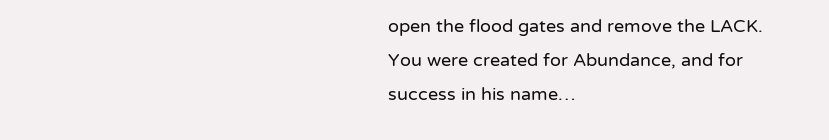open the flood gates and remove the LACK. You were created for Abundance, and for success in his name…